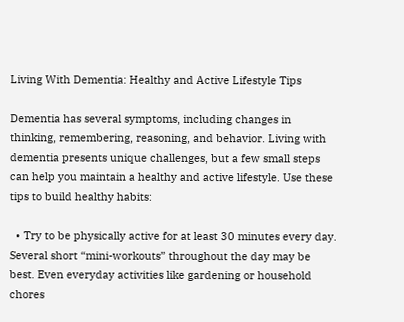Living With Dementia: Healthy and Active Lifestyle Tips

Dementia has several symptoms, including changes in thinking, remembering, reasoning, and behavior. Living with dementia presents unique challenges, but a few small steps can help you maintain a healthy and active lifestyle. Use these tips to build healthy habits:

  • Try to be physically active for at least 30 minutes every day. Several short “mini-workouts” throughout the day may be best. Even everyday activities like gardening or household chores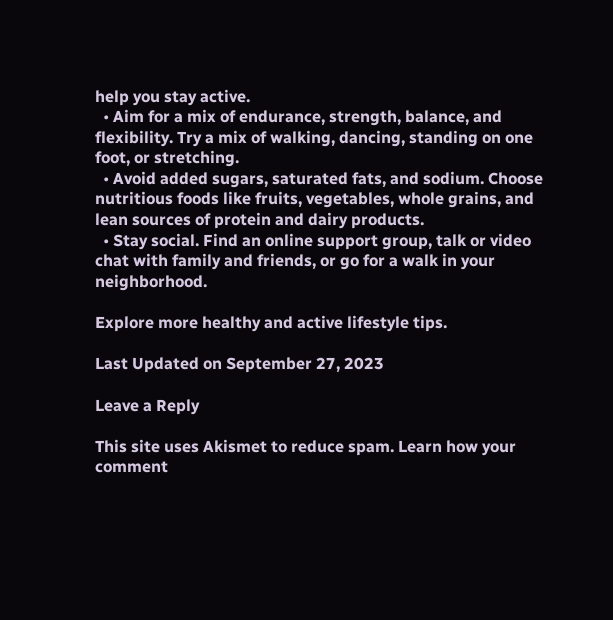help you stay active.
  • Aim for a mix of endurance, strength, balance, and flexibility. Try a mix of walking, dancing, standing on one foot, or stretching.
  • Avoid added sugars, saturated fats, and sodium. Choose nutritious foods like fruits, vegetables, whole grains, and lean sources of protein and dairy products.
  • Stay social. Find an online support group, talk or video chat with family and friends, or go for a walk in your neighborhood.

Explore more healthy and active lifestyle tips.

Last Updated on September 27, 2023

Leave a Reply

This site uses Akismet to reduce spam. Learn how your comment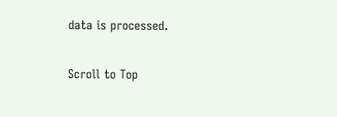data is processed.

Scroll to Top